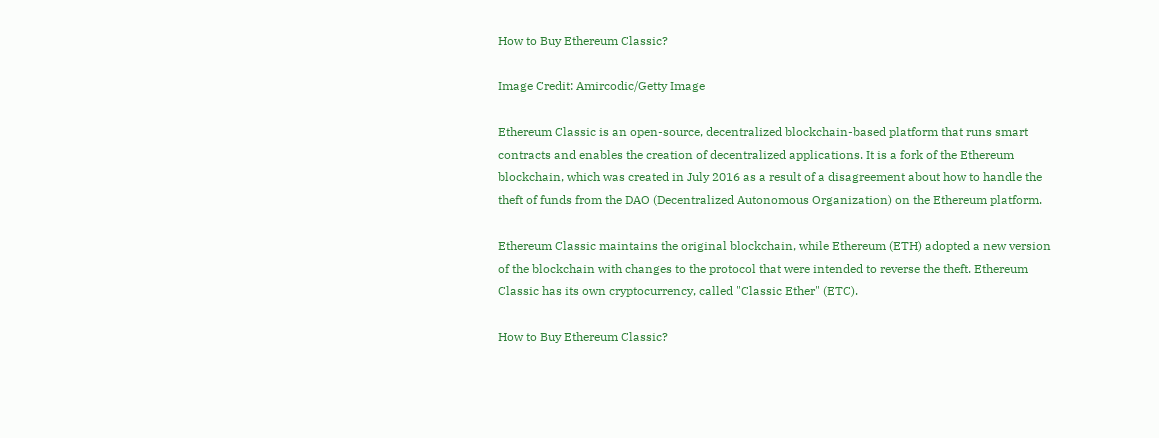How to Buy Ethereum Classic?

Image Credit: Amircodic/Getty Image

Ethereum Classic is an open-source, decentralized blockchain-based platform that runs smart contracts and enables the creation of decentralized applications. It is a fork of the Ethereum blockchain, which was created in July 2016 as a result of a disagreement about how to handle the theft of funds from the DAO (Decentralized Autonomous Organization) on the Ethereum platform.

Ethereum Classic maintains the original blockchain, while Ethereum (ETH) adopted a new version of the blockchain with changes to the protocol that were intended to reverse the theft. Ethereum Classic has its own cryptocurrency, called "Classic Ether" (ETC).

How to Buy Ethereum Classic?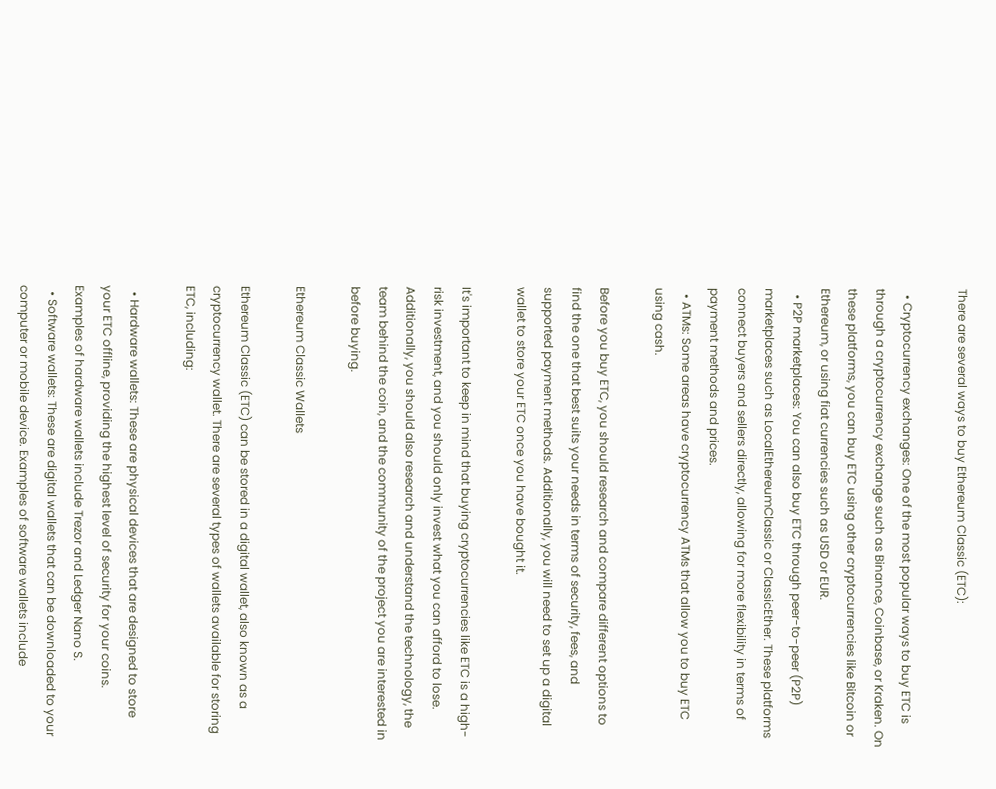There are several ways to buy Ethereum Classic (ETC):

  • Cryptocurrency exchanges: One of the most popular ways to buy ETC is through a cryptocurrency exchange such as Binance, Coinbase, or Kraken. On these platforms, you can buy ETC using other cryptocurrencies like Bitcoin or Ethereum, or using fiat currencies such as USD or EUR.
  • P2P marketplaces: You can also buy ETC through peer-to-peer (P2P) marketplaces such as LocalEthereumClassic or ClassicEther. These platforms connect buyers and sellers directly, allowing for more flexibility in terms of payment methods and prices.
  • ATMs: Some areas have cryptocurrency ATMs that allow you to buy ETC using cash.

Before you buy ETC, you should research and compare different options to find the one that best suits your needs in terms of security, fees, and supported payment methods. Additionally, you will need to set up a digital wallet to store your ETC once you have bought it.

It's important to keep in mind that buying cryptocurrencies like ETC is a high-risk investment, and you should only invest what you can afford to lose. Additionally, you should also research and understand the technology, the team behind the coin, and the community of the project you are interested in before buying.

Ethereum Classic Wallets

Ethereum Classic (ETC) can be stored in a digital wallet, also known as a cryptocurrency wallet. There are several types of wallets available for storing ETC, including:

  • Hardware wallets: These are physical devices that are designed to store your ETC offline, providing the highest level of security for your coins. Examples of hardware wallets include Trezor and Ledger Nano S.
  • Software wallets: These are digital wallets that can be downloaded to your computer or mobile device. Examples of software wallets include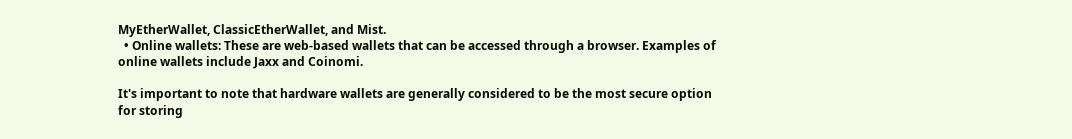MyEtherWallet, ClassicEtherWallet, and Mist.
  • Online wallets: These are web-based wallets that can be accessed through a browser. Examples of online wallets include Jaxx and Coinomi.

It's important to note that hardware wallets are generally considered to be the most secure option for storing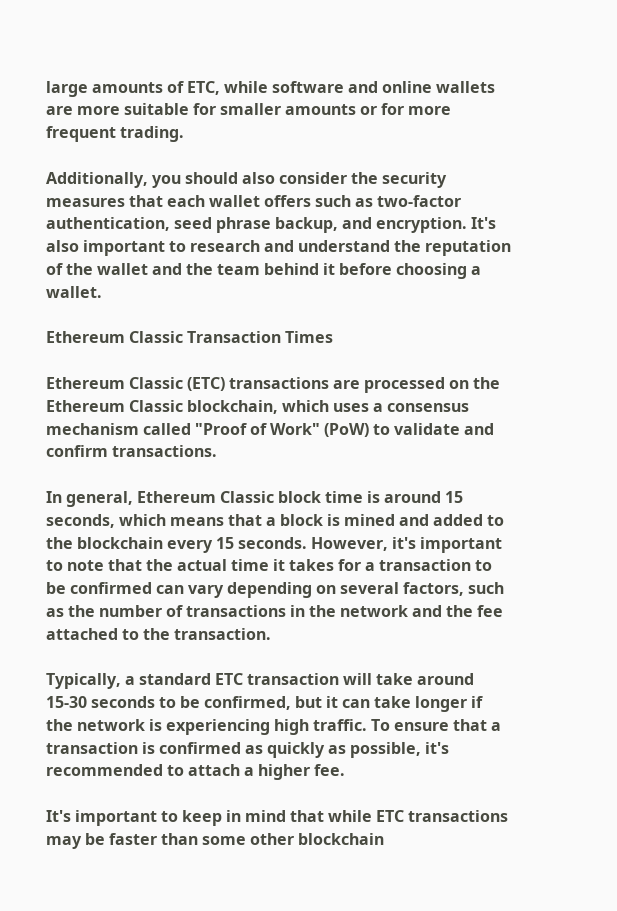large amounts of ETC, while software and online wallets are more suitable for smaller amounts or for more frequent trading.

Additionally, you should also consider the security measures that each wallet offers such as two-factor authentication, seed phrase backup, and encryption. It's also important to research and understand the reputation of the wallet and the team behind it before choosing a wallet.

Ethereum Classic Transaction Times

Ethereum Classic (ETC) transactions are processed on the Ethereum Classic blockchain, which uses a consensus mechanism called "Proof of Work" (PoW) to validate and confirm transactions.

In general, Ethereum Classic block time is around 15 seconds, which means that a block is mined and added to the blockchain every 15 seconds. However, it's important to note that the actual time it takes for a transaction to be confirmed can vary depending on several factors, such as the number of transactions in the network and the fee attached to the transaction.

Typically, a standard ETC transaction will take around 15-30 seconds to be confirmed, but it can take longer if the network is experiencing high traffic. To ensure that a transaction is confirmed as quickly as possible, it's recommended to attach a higher fee.

It's important to keep in mind that while ETC transactions may be faster than some other blockchain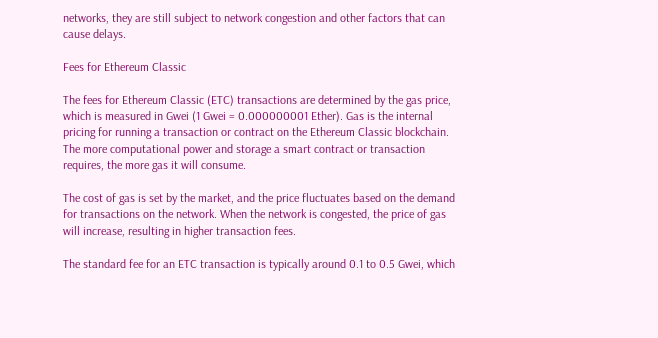networks, they are still subject to network congestion and other factors that can cause delays.

Fees for Ethereum Classic

The fees for Ethereum Classic (ETC) transactions are determined by the gas price, which is measured in Gwei (1 Gwei = 0.000000001 Ether). Gas is the internal pricing for running a transaction or contract on the Ethereum Classic blockchain. The more computational power and storage a smart contract or transaction requires, the more gas it will consume.

The cost of gas is set by the market, and the price fluctuates based on the demand for transactions on the network. When the network is congested, the price of gas will increase, resulting in higher transaction fees.

The standard fee for an ETC transaction is typically around 0.1 to 0.5 Gwei, which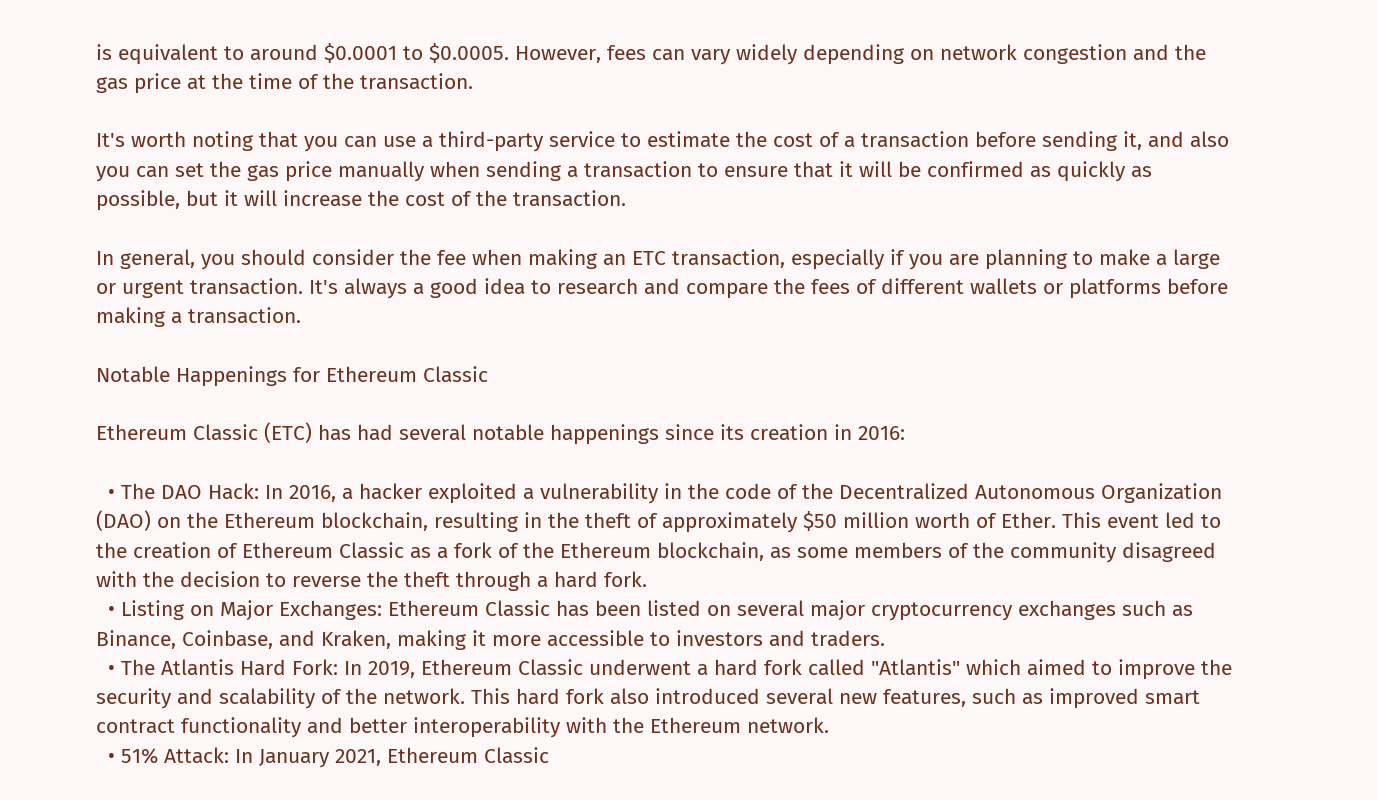is equivalent to around $0.0001 to $0.0005. However, fees can vary widely depending on network congestion and the gas price at the time of the transaction.

It's worth noting that you can use a third-party service to estimate the cost of a transaction before sending it, and also you can set the gas price manually when sending a transaction to ensure that it will be confirmed as quickly as possible, but it will increase the cost of the transaction.

In general, you should consider the fee when making an ETC transaction, especially if you are planning to make a large or urgent transaction. It's always a good idea to research and compare the fees of different wallets or platforms before making a transaction.

Notable Happenings for Ethereum Classic

Ethereum Classic (ETC) has had several notable happenings since its creation in 2016:

  • The DAO Hack: In 2016, a hacker exploited a vulnerability in the code of the Decentralized Autonomous Organization (DAO) on the Ethereum blockchain, resulting in the theft of approximately $50 million worth of Ether. This event led to the creation of Ethereum Classic as a fork of the Ethereum blockchain, as some members of the community disagreed with the decision to reverse the theft through a hard fork.
  • Listing on Major Exchanges: Ethereum Classic has been listed on several major cryptocurrency exchanges such as Binance, Coinbase, and Kraken, making it more accessible to investors and traders.
  • The Atlantis Hard Fork: In 2019, Ethereum Classic underwent a hard fork called "Atlantis" which aimed to improve the security and scalability of the network. This hard fork also introduced several new features, such as improved smart contract functionality and better interoperability with the Ethereum network.
  • 51% Attack: In January 2021, Ethereum Classic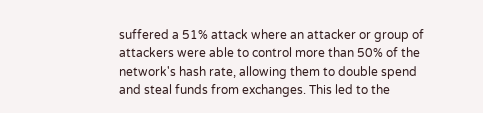suffered a 51% attack where an attacker or group of attackers were able to control more than 50% of the network's hash rate, allowing them to double spend and steal funds from exchanges. This led to the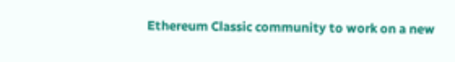Ethereum Classic community to work on a new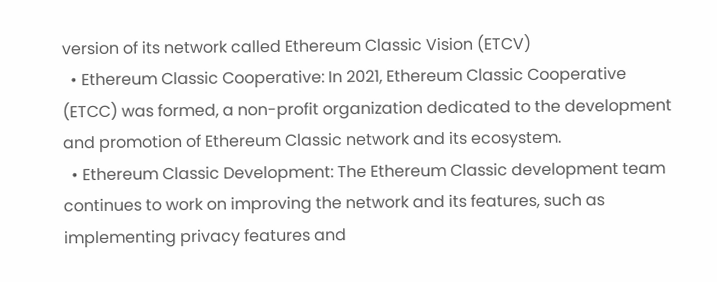version of its network called Ethereum Classic Vision (ETCV)
  • Ethereum Classic Cooperative: In 2021, Ethereum Classic Cooperative (ETCC) was formed, a non-profit organization dedicated to the development and promotion of Ethereum Classic network and its ecosystem.
  • Ethereum Classic Development: The Ethereum Classic development team continues to work on improving the network and its features, such as implementing privacy features and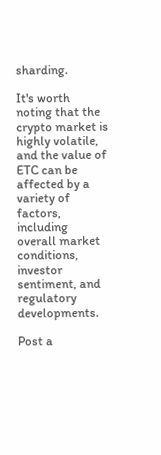sharding.

It's worth noting that the crypto market is highly volatile, and the value of ETC can be affected by a variety of factors, including overall market conditions, investor sentiment, and regulatory developments.

Post a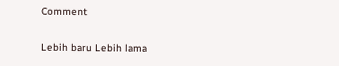Comment

Lebih baru Lebih lama